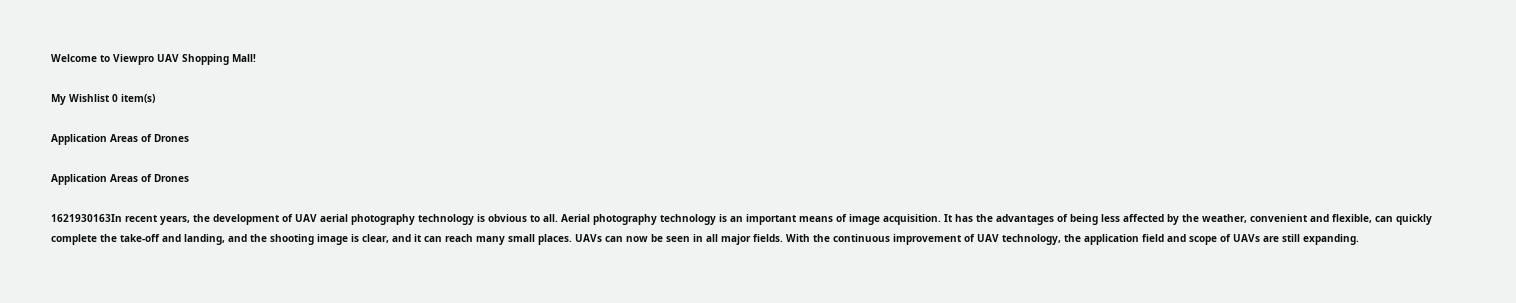Welcome to Viewpro UAV Shopping Mall!

My Wishlist 0 item(s)

Application Areas of Drones

Application Areas of Drones

1621930163In recent years, the development of UAV aerial photography technology is obvious to all. Aerial photography technology is an important means of image acquisition. It has the advantages of being less affected by the weather, convenient and flexible, can quickly complete the take-off and landing, and the shooting image is clear, and it can reach many small places. UAVs can now be seen in all major fields. With the continuous improvement of UAV technology, the application field and scope of UAVs are still expanding.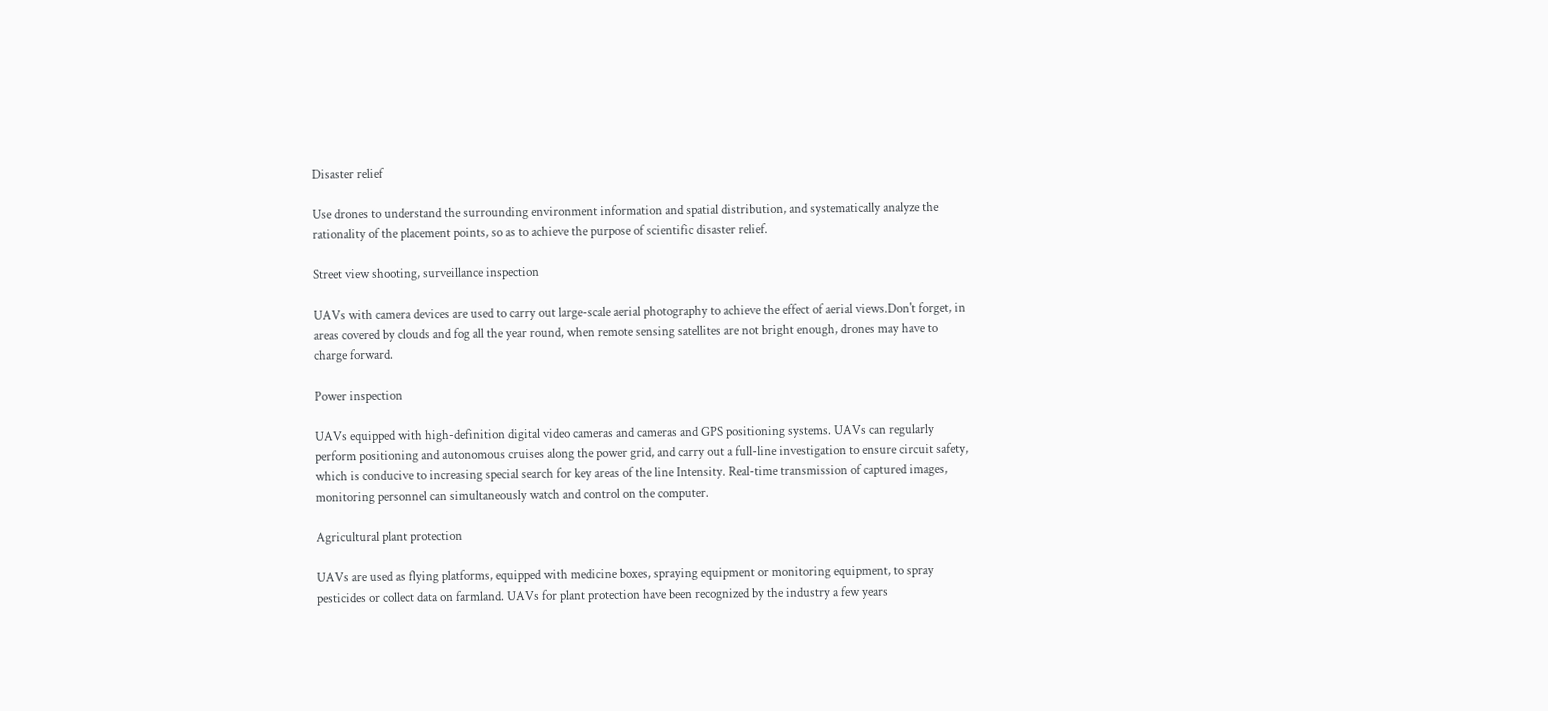Disaster relief

Use drones to understand the surrounding environment information and spatial distribution, and systematically analyze the rationality of the placement points, so as to achieve the purpose of scientific disaster relief.

Street view shooting, surveillance inspection

UAVs with camera devices are used to carry out large-scale aerial photography to achieve the effect of aerial views.Don't forget, in areas covered by clouds and fog all the year round, when remote sensing satellites are not bright enough, drones may have to charge forward.

Power inspection

UAVs equipped with high-definition digital video cameras and cameras and GPS positioning systems. UAVs can regularly perform positioning and autonomous cruises along the power grid, and carry out a full-line investigation to ensure circuit safety, which is conducive to increasing special search for key areas of the line Intensity. Real-time transmission of captured images, monitoring personnel can simultaneously watch and control on the computer.

Agricultural plant protection

UAVs are used as flying platforms, equipped with medicine boxes, spraying equipment or monitoring equipment, to spray pesticides or collect data on farmland. UAVs for plant protection have been recognized by the industry a few years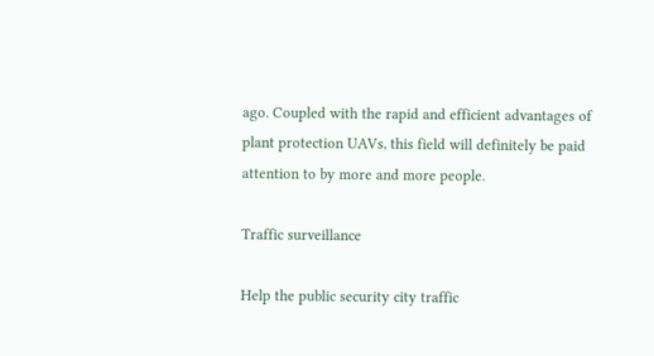ago. Coupled with the rapid and efficient advantages of plant protection UAVs, this field will definitely be paid attention to by more and more people.

Traffic surveillance

Help the public security city traffic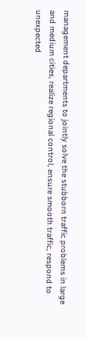management departments to jointly solve the stubborn traffic problems in large and medium cities, realize regional control, ensure smooth traffic, respond to unexpected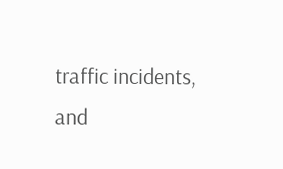traffic incidents, and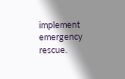implement emergency rescue.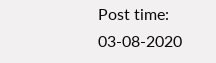Post time: 03-08-2020